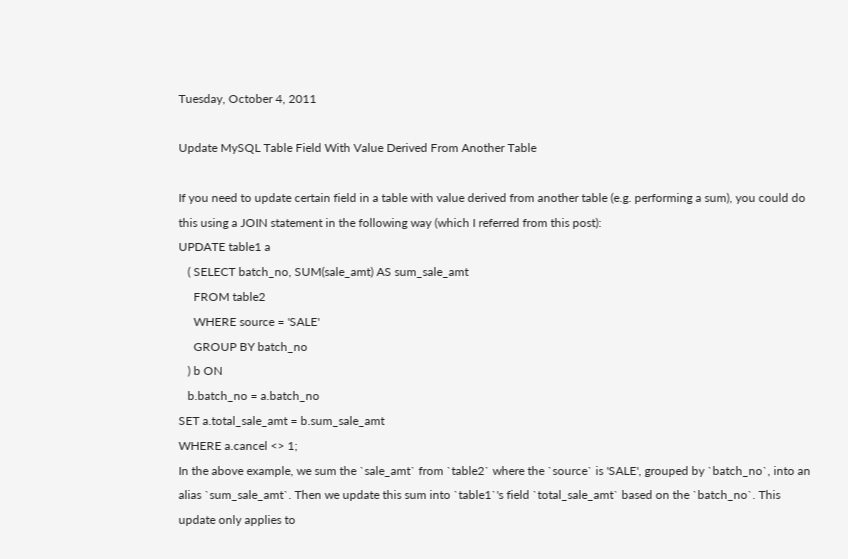Tuesday, October 4, 2011

Update MySQL Table Field With Value Derived From Another Table

If you need to update certain field in a table with value derived from another table (e.g. performing a sum), you could do this using a JOIN statement in the following way (which I referred from this post):
UPDATE table1 a
   ( SELECT batch_no, SUM(sale_amt) AS sum_sale_amt
     FROM table2
     WHERE source = 'SALE'
     GROUP BY batch_no
   ) b ON
   b.batch_no = a.batch_no
SET a.total_sale_amt = b.sum_sale_amt
WHERE a.cancel <> 1;
In the above example, we sum the `sale_amt` from `table2` where the `source` is 'SALE', grouped by `batch_no`, into an alias `sum_sale_amt`. Then we update this sum into `table1`'s field `total_sale_amt` based on the `batch_no`. This update only applies to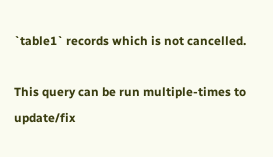`table1` records which is not cancelled.

This query can be run multiple-times to update/fix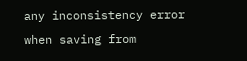any inconsistency error when saving from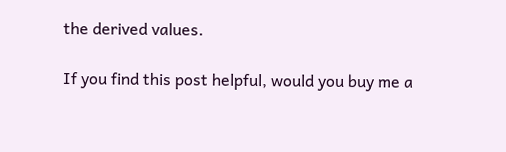the derived values.

If you find this post helpful, would you buy me a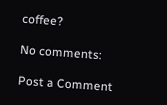coffee?

No comments:

Post a Comment